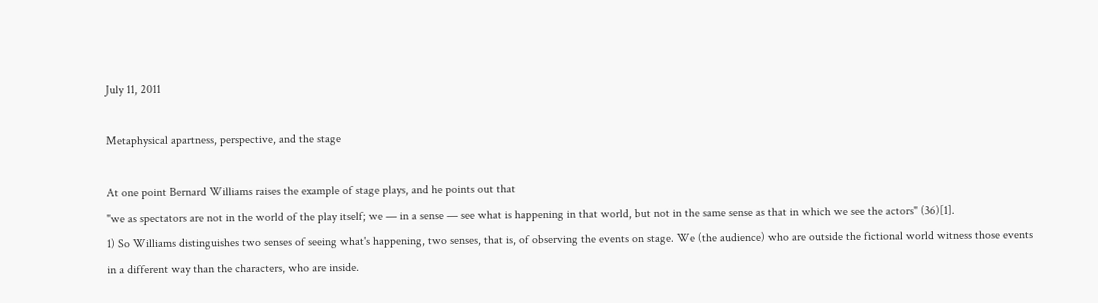July 11, 2011

Metaphysical apartness, perspective, and the stage

At one point Bernard Williams raises the example of stage plays, and he points out that
"we as spectators are not in the world of the play itself; we — in a sense — see what is happening in that world, but not in the same sense as that in which we see the actors" (36)[1].
1) So Williams distinguishes two senses of seeing what's happening, two senses, that is, of observing the events on stage. We (the audience) who are outside the fictional world witness those events in a different way than the characters, who are inside.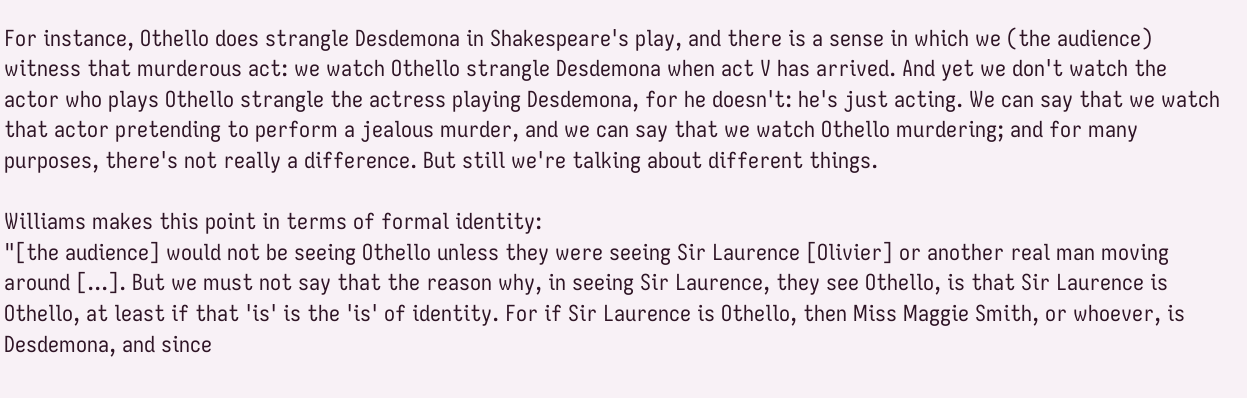For instance, Othello does strangle Desdemona in Shakespeare's play, and there is a sense in which we (the audience) witness that murderous act: we watch Othello strangle Desdemona when act V has arrived. And yet we don't watch the actor who plays Othello strangle the actress playing Desdemona, for he doesn't: he's just acting. We can say that we watch that actor pretending to perform a jealous murder, and we can say that we watch Othello murdering; and for many purposes, there's not really a difference. But still we're talking about different things.

Williams makes this point in terms of formal identity:
"[the audience] would not be seeing Othello unless they were seeing Sir Laurence [Olivier] or another real man moving around [...]. But we must not say that the reason why, in seeing Sir Laurence, they see Othello, is that Sir Laurence is Othello, at least if that 'is' is the 'is' of identity. For if Sir Laurence is Othello, then Miss Maggie Smith, or whoever, is Desdemona, and since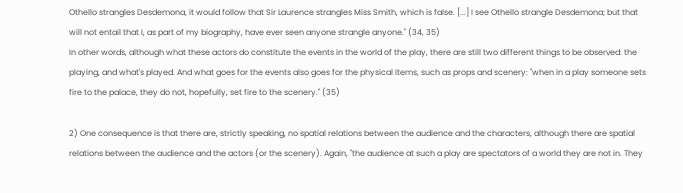Othello strangles Desdemona, it would follow that Sir Laurence strangles Miss Smith, which is false. [...] I see Othello strangle Desdemona; but that will not entail that I, as part of my biography, have ever seen anyone strangle anyone." (34, 35)
In other words, although what these actors do constitute the events in the world of the play, there are still two different things to be observed: the playing, and what's played. And what goes for the events also goes for the physical items, such as props and scenery: "when in a play someone sets fire to the palace, they do not, hopefully, set fire to the scenery." (35)

2) One consequence is that there are, strictly speaking, no spatial relations between the audience and the characters, although there are spatial relations between the audience and the actors (or the scenery). Again, "the audience at such a play are spectators of a world they are not in. They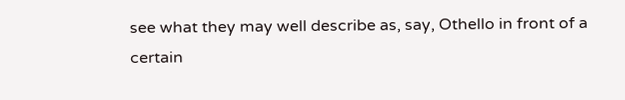see what they may well describe as, say, Othello in front of a certain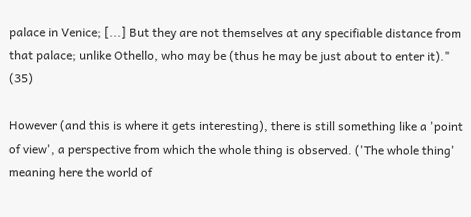palace in Venice; [...] But they are not themselves at any specifiable distance from that palace; unlike Othello, who may be (thus he may be just about to enter it)." (35)

However (and this is where it gets interesting), there is still something like a 'point of view', a perspective from which the whole thing is observed. ('The whole thing' meaning here the world of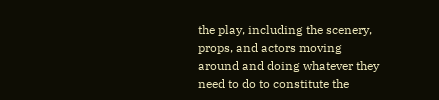the play, including the scenery, props, and actors moving around and doing whatever they need to do to constitute the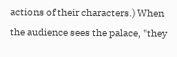actions of their characters.) When the audience sees the palace, "they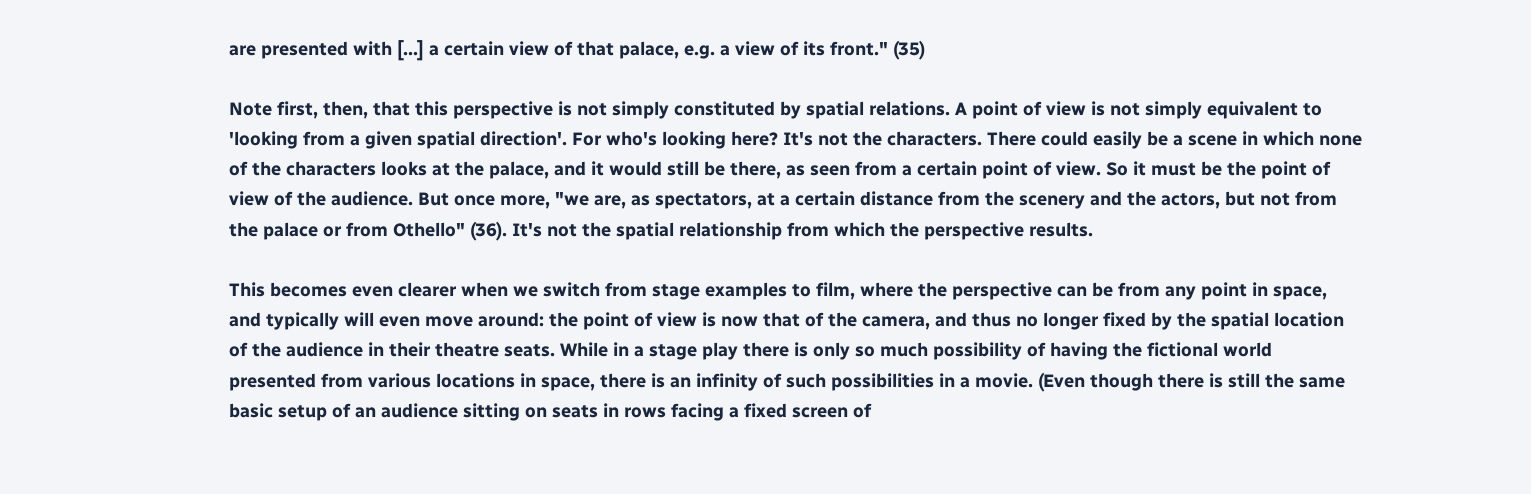are presented with [...] a certain view of that palace, e.g. a view of its front." (35)

Note first, then, that this perspective is not simply constituted by spatial relations. A point of view is not simply equivalent to 'looking from a given spatial direction'. For who's looking here? It's not the characters. There could easily be a scene in which none of the characters looks at the palace, and it would still be there, as seen from a certain point of view. So it must be the point of view of the audience. But once more, "we are, as spectators, at a certain distance from the scenery and the actors, but not from the palace or from Othello" (36). It's not the spatial relationship from which the perspective results.

This becomes even clearer when we switch from stage examples to film, where the perspective can be from any point in space, and typically will even move around: the point of view is now that of the camera, and thus no longer fixed by the spatial location of the audience in their theatre seats. While in a stage play there is only so much possibility of having the fictional world presented from various locations in space, there is an infinity of such possibilities in a movie. (Even though there is still the same basic setup of an audience sitting on seats in rows facing a fixed screen of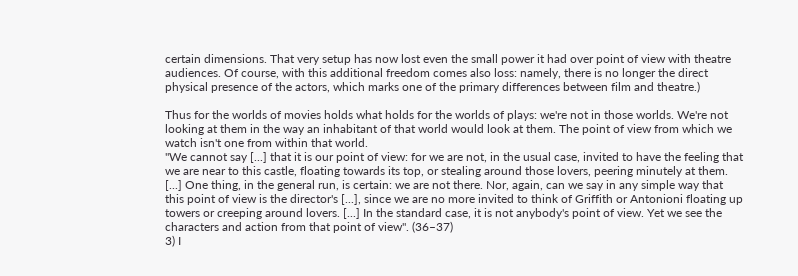certain dimensions. That very setup has now lost even the small power it had over point of view with theatre audiences. Of course, with this additional freedom comes also loss: namely, there is no longer the direct physical presence of the actors, which marks one of the primary differences between film and theatre.)

Thus for the worlds of movies holds what holds for the worlds of plays: we're not in those worlds. We're not looking at them in the way an inhabitant of that world would look at them. The point of view from which we watch isn't one from within that world.
"We cannot say [...] that it is our point of view: for we are not, in the usual case, invited to have the feeling that we are near to this castle, floating towards its top, or stealing around those lovers, peering minutely at them. [...] One thing, in the general run, is certain: we are not there. Nor, again, can we say in any simple way that this point of view is the director's [...], since we are no more invited to think of Griffith or Antonioni floating up towers or creeping around lovers. [...] In the standard case, it is not anybody's point of view. Yet we see the characters and action from that point of view". (36–37)
3) I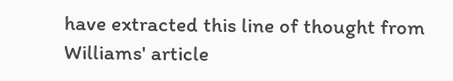have extracted this line of thought from Williams' article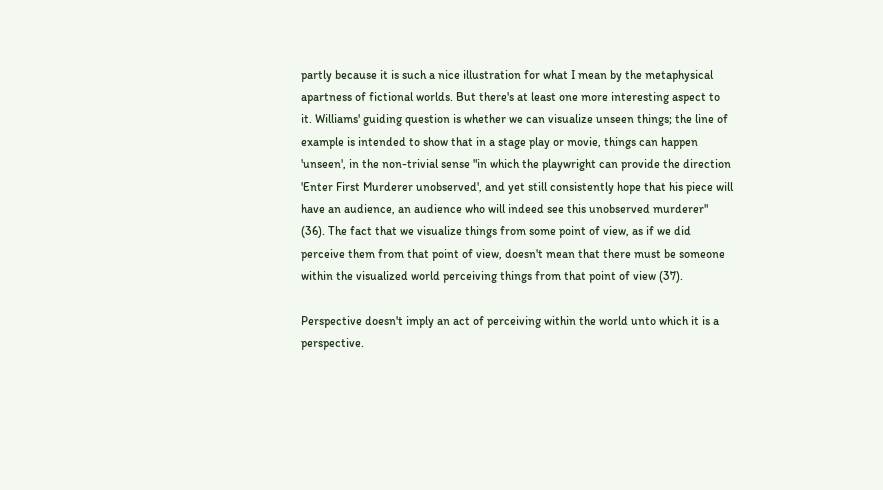partly because it is such a nice illustration for what I mean by the metaphysical apartness of fictional worlds. But there's at least one more interesting aspect to it. Williams' guiding question is whether we can visualize unseen things; the line of example is intended to show that in a stage play or movie, things can happen 'unseen', in the non-trivial sense "in which the playwright can provide the direction 'Enter First Murderer unobserved', and yet still consistently hope that his piece will have an audience, an audience who will indeed see this unobserved murderer" (36). The fact that we visualize things from some point of view, as if we did perceive them from that point of view, doesn't mean that there must be someone within the visualized world perceiving things from that point of view (37).

Perspective doesn't imply an act of perceiving within the world unto which it is a perspective.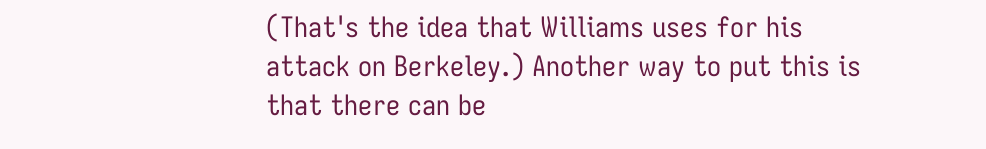(That's the idea that Williams uses for his attack on Berkeley.) Another way to put this is that there can be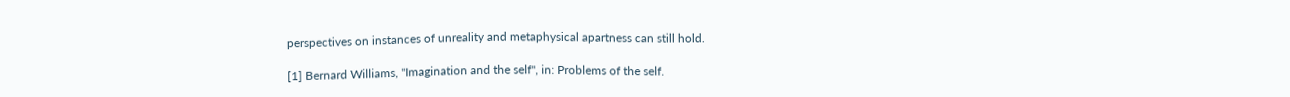perspectives on instances of unreality and metaphysical apartness can still hold.

[1] Bernard Williams, "Imagination and the self", in: Problems of the self.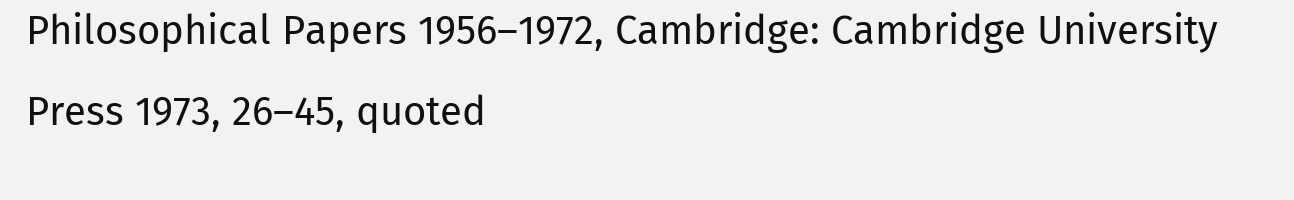Philosophical Papers 1956–1972, Cambridge: Cambridge University Press 1973, 26–45, quoted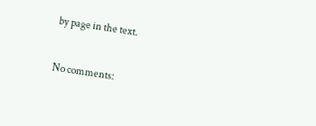by page in the text.

No comments: